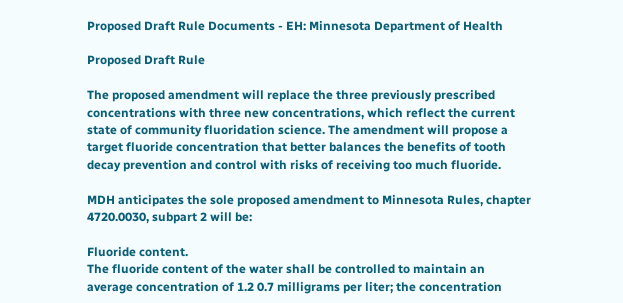Proposed Draft Rule Documents - EH: Minnesota Department of Health

Proposed Draft Rule

The proposed amendment will replace the three previously prescribed concentrations with three new concentrations, which reflect the current state of community fluoridation science. The amendment will propose a target fluoride concentration that better balances the benefits of tooth decay prevention and control with risks of receiving too much fluoride.

MDH anticipates the sole proposed amendment to Minnesota Rules, chapter 4720.0030, subpart 2 will be:

Fluoride content.
The fluoride content of the water shall be controlled to maintain an average concentration of 1.2 0.7 milligrams per liter; the concentration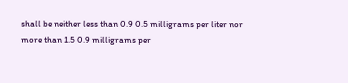shall be neither less than 0.9 0.5 milligrams per liter nor more than 1.5 0.9 milligrams per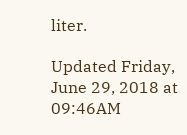liter.

Updated Friday, June 29, 2018 at 09:46AM